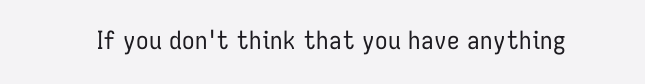If you don't think that you have anything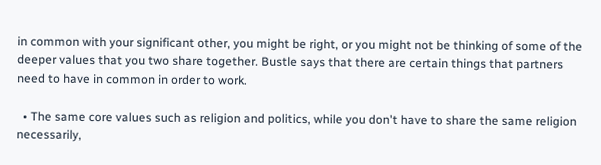in common with your significant other, you might be right, or you might not be thinking of some of the deeper values that you two share together. Bustle says that there are certain things that partners need to have in common in order to work.

  • The same core values such as religion and politics, while you don't have to share the same religion necessarily,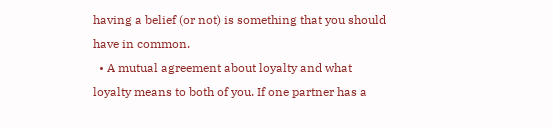having a belief (or not) is something that you should have in common.
  • A mutual agreement about loyalty and what loyalty means to both of you. If one partner has a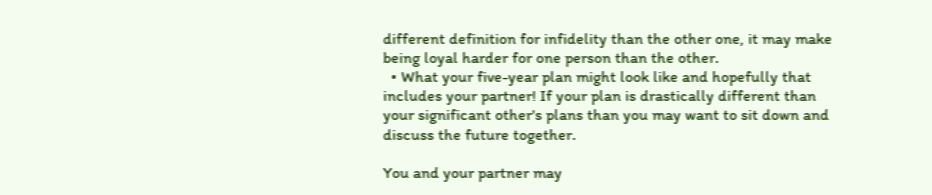different definition for infidelity than the other one, it may make being loyal harder for one person than the other.
  • What your five-year plan might look like and hopefully that includes your partner! If your plan is drastically different than your significant other's plans than you may want to sit down and discuss the future together.

You and your partner may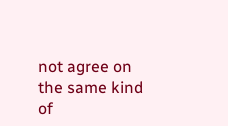not agree on the same kind of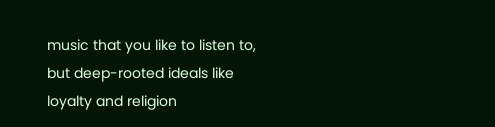music that you like to listen to, but deep-rooted ideals like loyalty and religion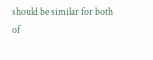should be similar for both of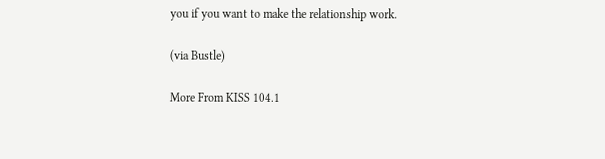you if you want to make the relationship work.

(via Bustle)

More From KISS 104.1